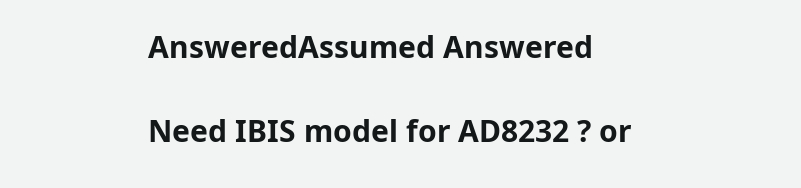AnsweredAssumed Answered

Need IBIS model for AD8232 ? or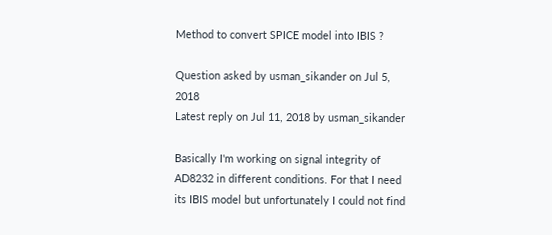Method to convert SPICE model into IBIS ?

Question asked by usman_sikander on Jul 5, 2018
Latest reply on Jul 11, 2018 by usman_sikander

Basically I'm working on signal integrity of AD8232 in different conditions. For that I need its IBIS model but unfortunately I could not find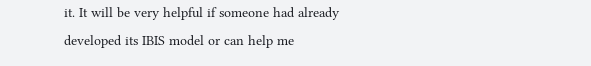it. It will be very helpful if someone had already developed its IBIS model or can help me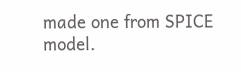made one from SPICE model.